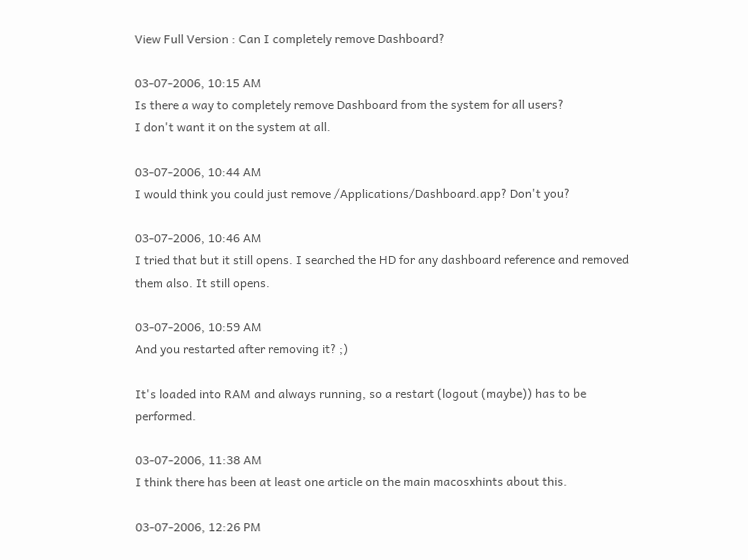View Full Version : Can I completely remove Dashboard?

03-07-2006, 10:15 AM
Is there a way to completely remove Dashboard from the system for all users?
I don't want it on the system at all.

03-07-2006, 10:44 AM
I would think you could just remove /Applications/Dashboard.app? Don't you?

03-07-2006, 10:46 AM
I tried that but it still opens. I searched the HD for any dashboard reference and removed them also. It still opens.

03-07-2006, 10:59 AM
And you restarted after removing it? ;)

It's loaded into RAM and always running, so a restart (logout (maybe)) has to be performed.

03-07-2006, 11:38 AM
I think there has been at least one article on the main macosxhints about this.

03-07-2006, 12:26 PM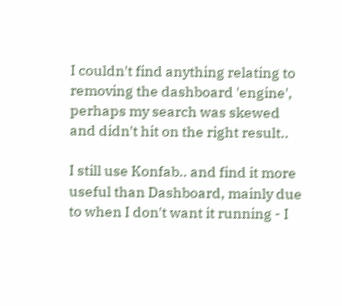I couldn't find anything relating to removing the dashboard 'engine', perhaps my search was skewed and didn't hit on the right result..

I still use Konfab.. and find it more useful than Dashboard, mainly due to when I don't want it running - I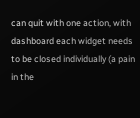can quit with one action, with dashboard each widget needs to be closed individually (a pain in the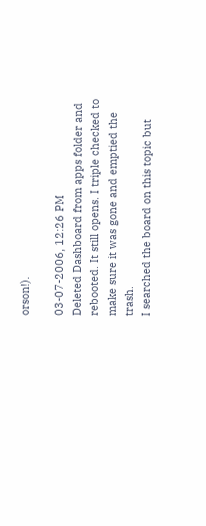orson!).

03-07-2006, 12:26 PM
Deleted Dashboard from apps folder and rebooted. It still opens. I triple checked to make sure it was gone and emptied the trash.
I searched the board on this topic but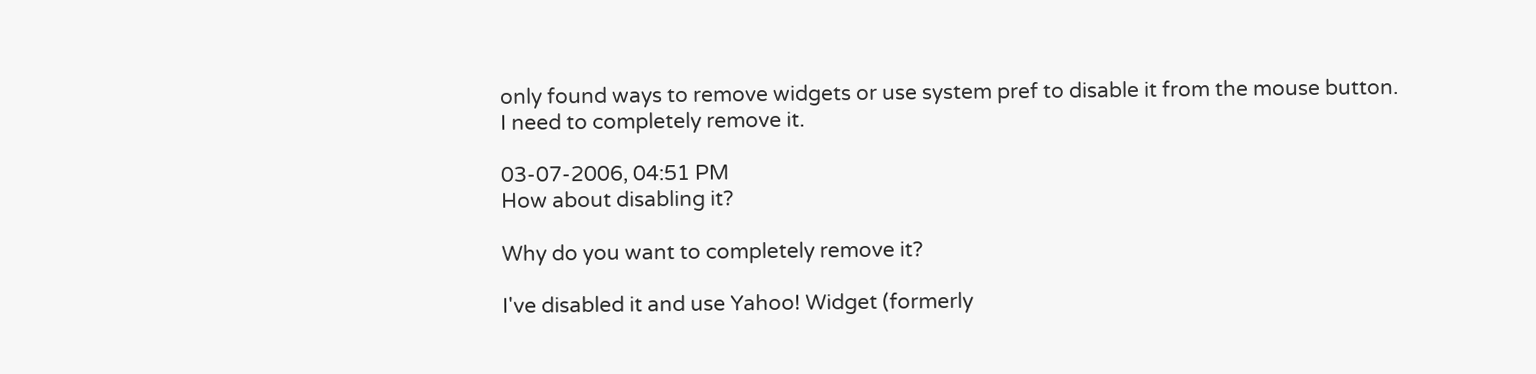only found ways to remove widgets or use system pref to disable it from the mouse button.
I need to completely remove it.

03-07-2006, 04:51 PM
How about disabling it?

Why do you want to completely remove it?

I've disabled it and use Yahoo! Widget (formerly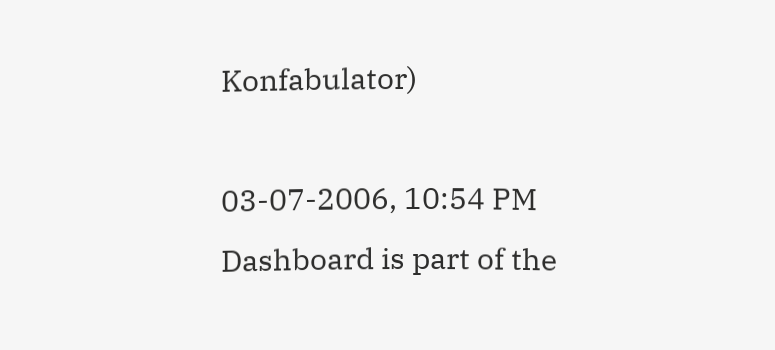Konfabulator)

03-07-2006, 10:54 PM
Dashboard is part of the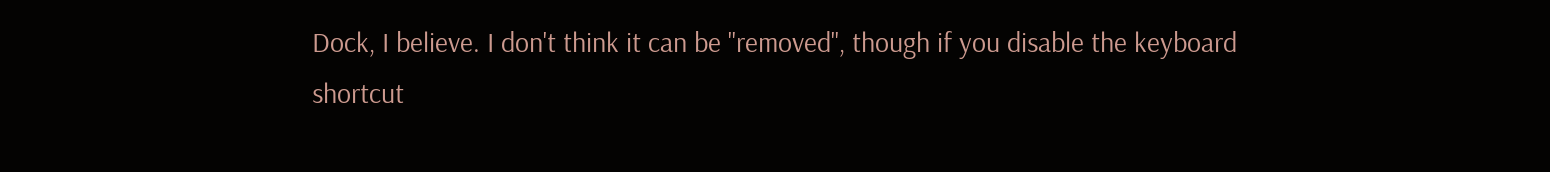Dock, I believe. I don't think it can be "removed", though if you disable the keyboard shortcut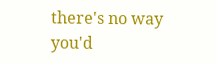there's no way you'd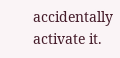accidentally activate it.